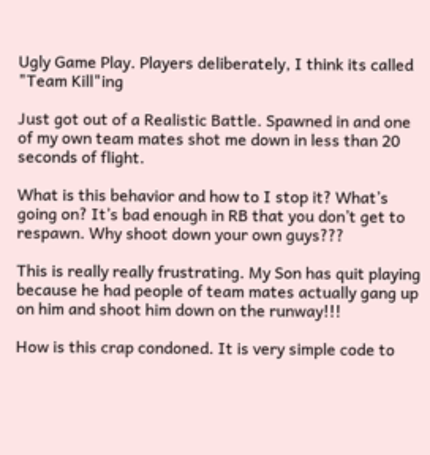Ugly Game Play. Players deliberately, I think its called "Team Kill"ing

Just got out of a Realistic Battle. Spawned in and one of my own team mates shot me down in less than 20 seconds of flight.

What is this behavior and how to I stop it? What’s going on? It’s bad enough in RB that you don’t get to respawn. Why shoot down your own guys???

This is really really frustrating. My Son has quit playing because he had people of team mates actually gang up on him and shoot him down on the runway!!!

How is this crap condoned. It is very simple code to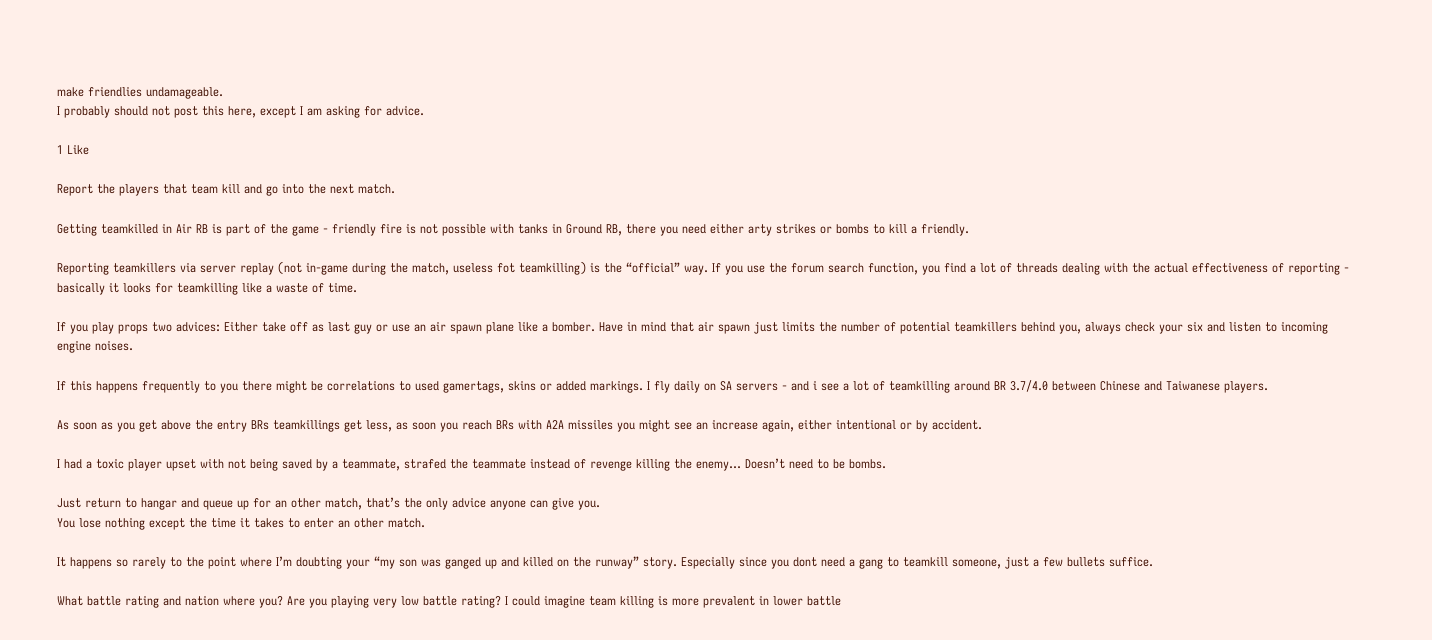make friendlies undamageable.
I probably should not post this here, except I am asking for advice.

1 Like

Report the players that team kill and go into the next match.

Getting teamkilled in Air RB is part of the game - friendly fire is not possible with tanks in Ground RB, there you need either arty strikes or bombs to kill a friendly.

Reporting teamkillers via server replay (not in-game during the match, useless fot teamkilling) is the “official” way. If you use the forum search function, you find a lot of threads dealing with the actual effectiveness of reporting - basically it looks for teamkilling like a waste of time.

If you play props two advices: Either take off as last guy or use an air spawn plane like a bomber. Have in mind that air spawn just limits the number of potential teamkillers behind you, always check your six and listen to incoming engine noises.

If this happens frequently to you there might be correlations to used gamertags, skins or added markings. I fly daily on SA servers - and i see a lot of teamkilling around BR 3.7/4.0 between Chinese and Taiwanese players.

As soon as you get above the entry BRs teamkillings get less, as soon you reach BRs with A2A missiles you might see an increase again, either intentional or by accident.

I had a toxic player upset with not being saved by a teammate, strafed the teammate instead of revenge killing the enemy… Doesn’t need to be bombs.

Just return to hangar and queue up for an other match, that’s the only advice anyone can give you.
You lose nothing except the time it takes to enter an other match.

It happens so rarely to the point where I’m doubting your “my son was ganged up and killed on the runway” story. Especially since you dont need a gang to teamkill someone, just a few bullets suffice.

What battle rating and nation where you? Are you playing very low battle rating? I could imagine team killing is more prevalent in lower battle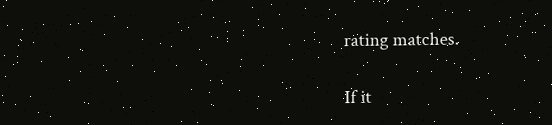rating matches.

If it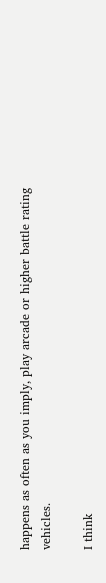happens as often as you imply, play arcade or higher battle rating vehicles.

I think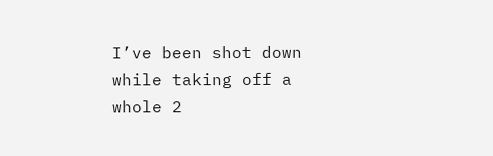I’ve been shot down while taking off a whole 2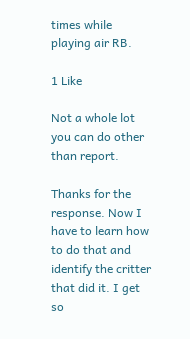times while playing air RB.

1 Like

Not a whole lot you can do other than report.

Thanks for the response. Now I have to learn how to do that and identify the critter that did it. I get so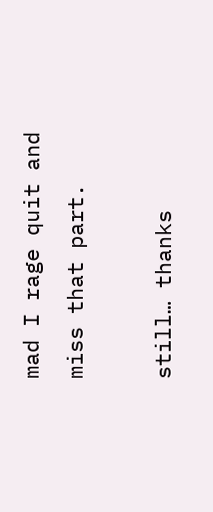mad I rage quit and miss that part.

still… thanks